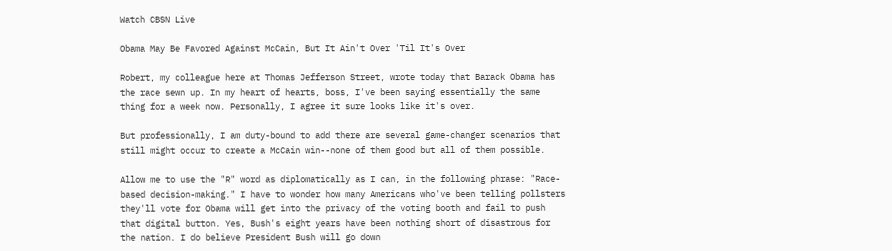Watch CBSN Live

Obama May Be Favored Against McCain, But It Ain't Over 'Til It's Over

Robert, my colleague here at Thomas Jefferson Street, wrote today that Barack Obama has the race sewn up. In my heart of hearts, boss, I've been saying essentially the same thing for a week now. Personally, I agree it sure looks like it's over.

But professionally, I am duty-bound to add there are several game-changer scenarios that still might occur to create a McCain win--none of them good but all of them possible.

Allow me to use the "R" word as diplomatically as I can, in the following phrase: "Race-based decision-making." I have to wonder how many Americans who've been telling pollsters they'll vote for Obama will get into the privacy of the voting booth and fail to push that digital button. Yes, Bush's eight years have been nothing short of disastrous for the nation. I do believe President Bush will go down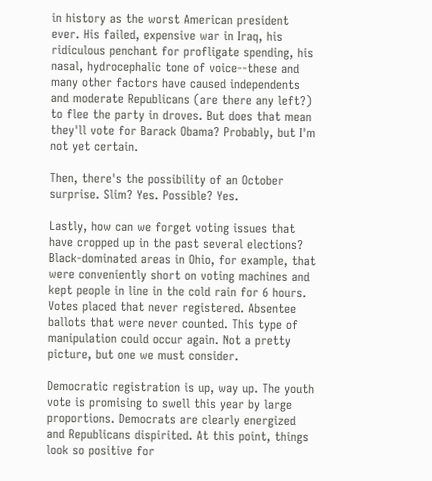in history as the worst American president ever. His failed, expensive war in Iraq, his ridiculous penchant for profligate spending, his nasal, hydrocephalic tone of voice--these and many other factors have caused independents and moderate Republicans (are there any left?) to flee the party in droves. But does that mean they'll vote for Barack Obama? Probably, but I'm not yet certain.

Then, there's the possibility of an October surprise. Slim? Yes. Possible? Yes.

Lastly, how can we forget voting issues that have cropped up in the past several elections? Black-dominated areas in Ohio, for example, that were conveniently short on voting machines and kept people in line in the cold rain for 6 hours. Votes placed that never registered. Absentee ballots that were never counted. This type of manipulation could occur again. Not a pretty picture, but one we must consider.

Democratic registration is up, way up. The youth vote is promising to swell this year by large proportions. Democrats are clearly energized and Republicans dispirited. At this point, things look so positive for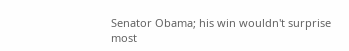Senator Obama; his win wouldn't surprise most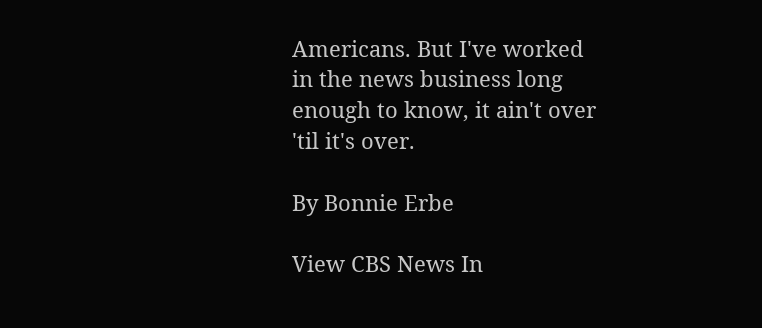Americans. But I've worked in the news business long enough to know, it ain't over 'til it's over.

By Bonnie Erbe

View CBS News In